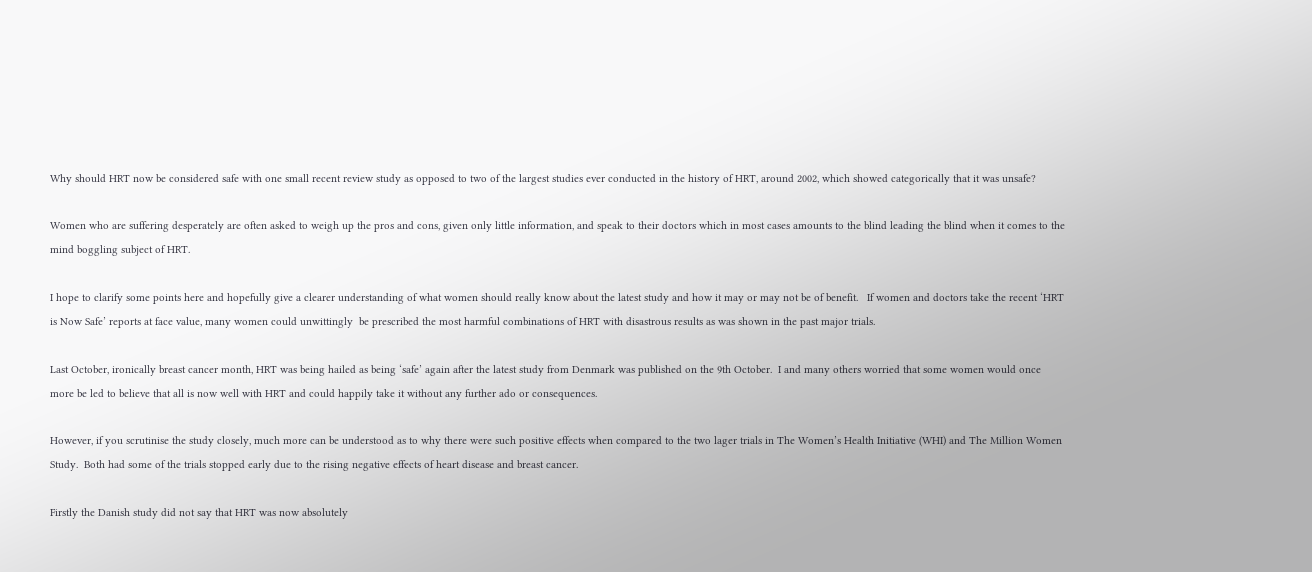Why should HRT now be considered safe with one small recent review study as opposed to two of the largest studies ever conducted in the history of HRT, around 2002, which showed categorically that it was unsafe?

Women who are suffering desperately are often asked to weigh up the pros and cons, given only little information, and speak to their doctors which in most cases amounts to the blind leading the blind when it comes to the mind boggling subject of HRT.

I hope to clarify some points here and hopefully give a clearer understanding of what women should really know about the latest study and how it may or may not be of benefit.   If women and doctors take the recent ‘HRT is Now Safe’ reports at face value, many women could unwittingly  be prescribed the most harmful combinations of HRT with disastrous results as was shown in the past major trials.

Last October, ironically breast cancer month, HRT was being hailed as being ‘safe’ again after the latest study from Denmark was published on the 9th October.  I and many others worried that some women would once more be led to believe that all is now well with HRT and could happily take it without any further ado or consequences.

However, if you scrutinise the study closely, much more can be understood as to why there were such positive effects when compared to the two lager trials in The Women’s Health Initiative (WHI) and The Million Women Study.  Both had some of the trials stopped early due to the rising negative effects of heart disease and breast cancer.

Firstly the Danish study did not say that HRT was now absolutely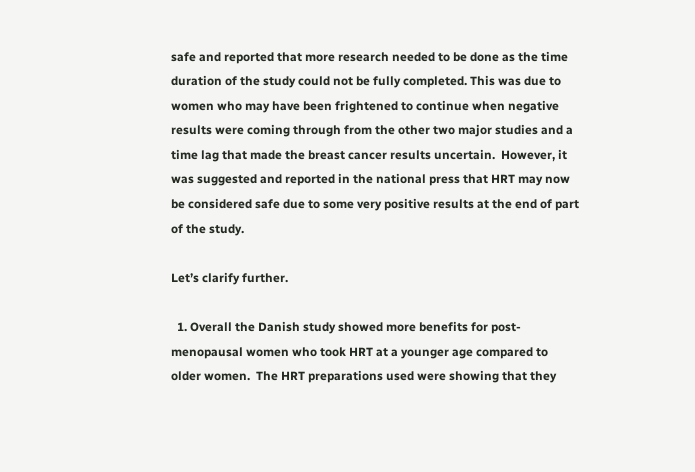safe and reported that more research needed to be done as the time duration of the study could not be fully completed. This was due to women who may have been frightened to continue when negative results were coming through from the other two major studies and a time lag that made the breast cancer results uncertain.  However, it was suggested and reported in the national press that HRT may now be considered safe due to some very positive results at the end of part of the study.

Let’s clarify further.

  1. Overall the Danish study showed more benefits for post-menopausal women who took HRT at a younger age compared to older women.  The HRT preparations used were showing that they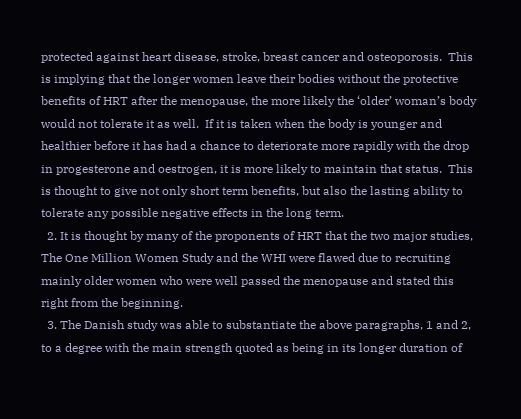protected against heart disease, stroke, breast cancer and osteoporosis.  This is implying that the longer women leave their bodies without the protective benefits of HRT after the menopause, the more likely the ‘older’ woman’s body would not tolerate it as well.  If it is taken when the body is younger and healthier before it has had a chance to deteriorate more rapidly with the drop in progesterone and oestrogen, it is more likely to maintain that status.  This is thought to give not only short term benefits, but also the lasting ability to tolerate any possible negative effects in the long term.
  2. It is thought by many of the proponents of HRT that the two major studies, The One Million Women Study and the WHI were flawed due to recruiting mainly older women who were well passed the menopause and stated this right from the beginning.
  3. The Danish study was able to substantiate the above paragraphs, 1 and 2, to a degree with the main strength quoted as being in its longer duration of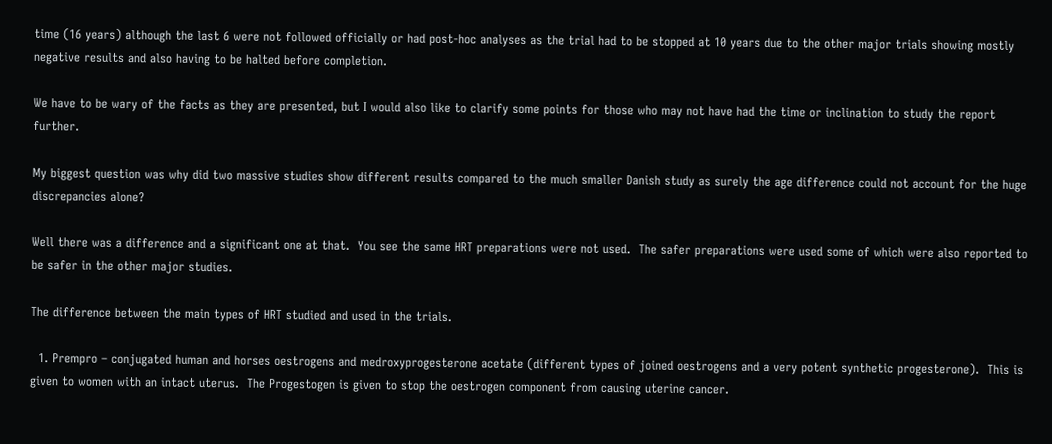time (16 years) although the last 6 were not followed officially or had post-hoc analyses as the trial had to be stopped at 10 years due to the other major trials showing mostly negative results and also having to be halted before completion.

We have to be wary of the facts as they are presented, but I would also like to clarify some points for those who may not have had the time or inclination to study the report further.

My biggest question was why did two massive studies show different results compared to the much smaller Danish study as surely the age difference could not account for the huge discrepancies alone?

Well there was a difference and a significant one at that.  You see the same HRT preparations were not used.  The safer preparations were used some of which were also reported to be safer in the other major studies.

The difference between the main types of HRT studied and used in the trials.

  1. Prempro – conjugated human and horses oestrogens and medroxyprogesterone acetate (different types of joined oestrogens and a very potent synthetic progesterone).  This is given to women with an intact uterus.  The Progestogen is given to stop the oestrogen component from causing uterine cancer.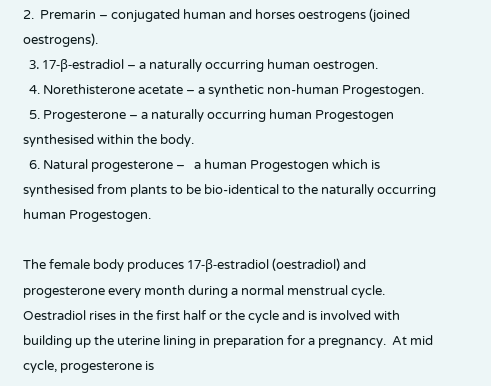2.  Premarin – conjugated human and horses oestrogens (joined oestrogens).
  3. 17-β-estradiol – a naturally occurring human oestrogen.
  4. Norethisterone acetate – a synthetic non-human Progestogen.
  5. Progesterone – a naturally occurring human Progestogen synthesised within the body.
  6. Natural progesterone –   a human Progestogen which is synthesised from plants to be bio-identical to the naturally occurring human Progestogen.

The female body produces 17-β-estradiol (oestradiol) and progesterone every month during a normal menstrual cycle. Oestradiol rises in the first half or the cycle and is involved with building up the uterine lining in preparation for a pregnancy.  At mid cycle, progesterone is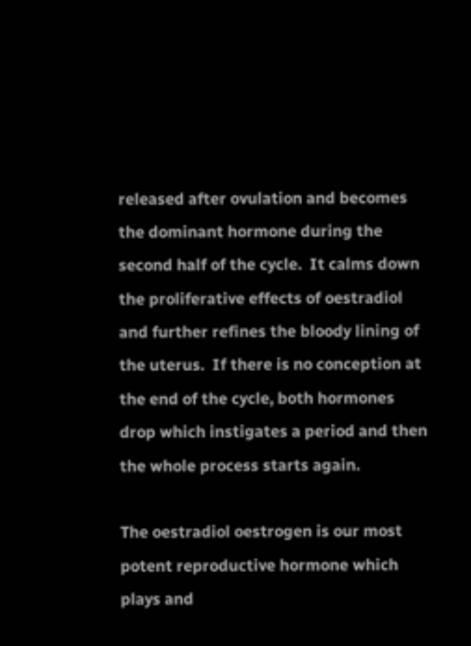released after ovulation and becomes the dominant hormone during the second half of the cycle.  It calms down the proliferative effects of oestradiol and further refines the bloody lining of the uterus.  If there is no conception at the end of the cycle, both hormones drop which instigates a period and then the whole process starts again.

The oestradiol oestrogen is our most potent reproductive hormone which plays and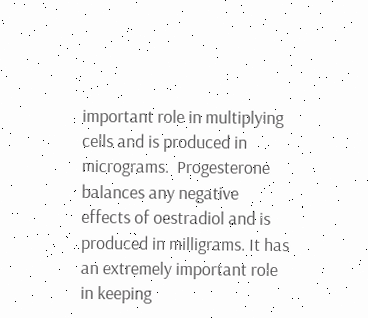important role in multiplying cells and is produced in micrograms.  Progesterone balances any negative effects of oestradiol and is produced in milligrams. It has an extremely important role in keeping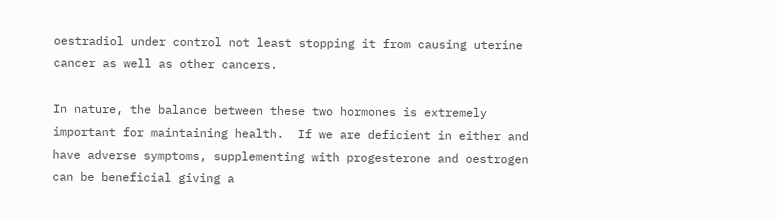oestradiol under control not least stopping it from causing uterine cancer as well as other cancers.

In nature, the balance between these two hormones is extremely important for maintaining health.  If we are deficient in either and have adverse symptoms, supplementing with progesterone and oestrogen can be beneficial giving a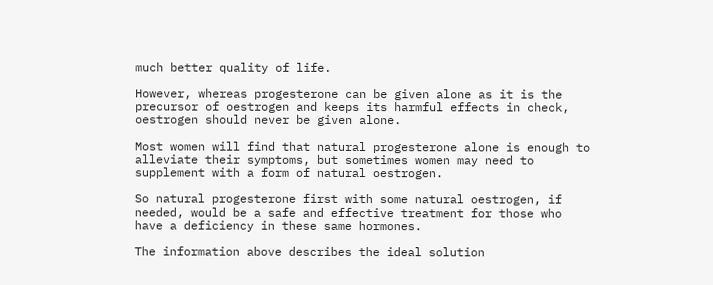much better quality of life.

However, whereas progesterone can be given alone as it is the precursor of oestrogen and keeps its harmful effects in check, oestrogen should never be given alone.

Most women will find that natural progesterone alone is enough to alleviate their symptoms, but sometimes women may need to supplement with a form of natural oestrogen.

So natural progesterone first with some natural oestrogen, if needed, would be a safe and effective treatment for those who have a deficiency in these same hormones.

The information above describes the ideal solution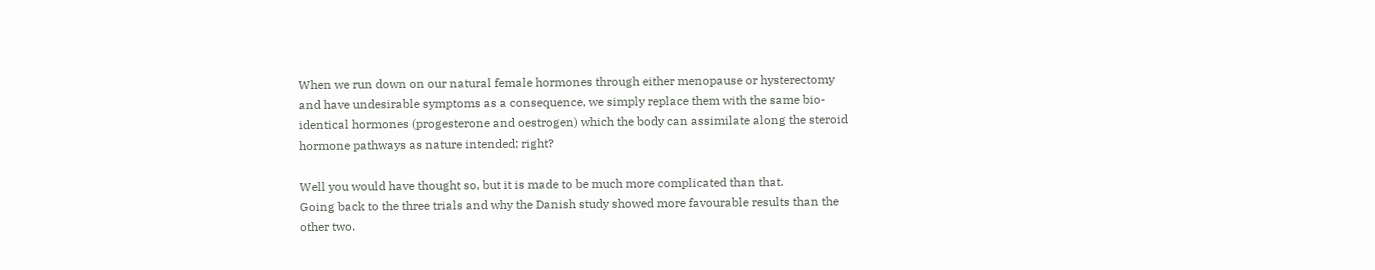When we run down on our natural female hormones through either menopause or hysterectomy and have undesirable symptoms as a consequence, we simply replace them with the same bio-identical hormones (progesterone and oestrogen) which the body can assimilate along the steroid hormone pathways as nature intended; right?

Well you would have thought so, but it is made to be much more complicated than that.
Going back to the three trials and why the Danish study showed more favourable results than the other two.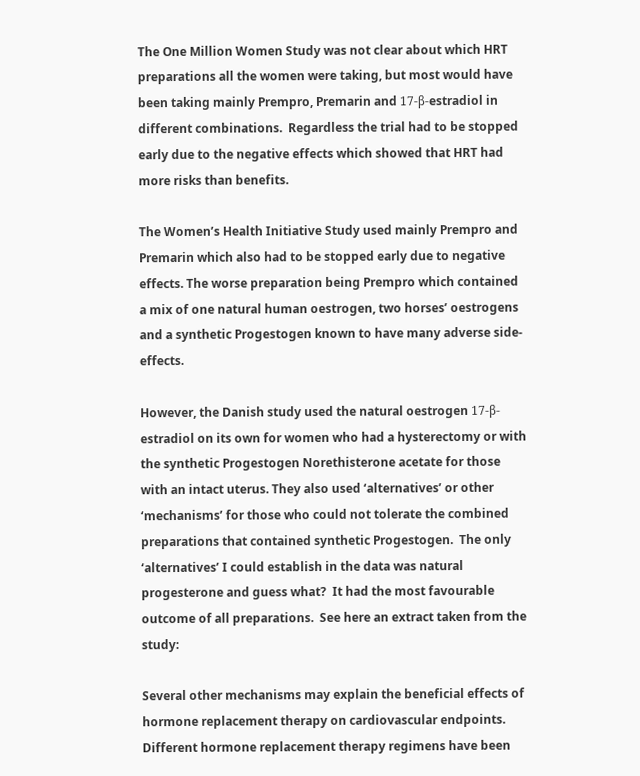The One Million Women Study was not clear about which HRT preparations all the women were taking, but most would have been taking mainly Prempro, Premarin and 17-β-estradiol in different combinations.  Regardless the trial had to be stopped early due to the negative effects which showed that HRT had more risks than benefits.

The Women’s Health Initiative Study used mainly Prempro and Premarin which also had to be stopped early due to negative effects. The worse preparation being Prempro which contained a mix of one natural human oestrogen, two horses’ oestrogens and a synthetic Progestogen known to have many adverse side-effects.

However, the Danish study used the natural oestrogen 17-β-estradiol on its own for women who had a hysterectomy or with the synthetic Progestogen Norethisterone acetate for those with an intact uterus. They also used ‘alternatives’ or other ‘mechanisms’ for those who could not tolerate the combined preparations that contained synthetic Progestogen.  The only ‘alternatives’ I could establish in the data was natural progesterone and guess what?  It had the most favourable outcome of all preparations.  See here an extract taken from the study:

Several other mechanisms may explain the beneficial effects of hormone replacement therapy on cardiovascular endpoints. Different hormone replacement therapy regimens have been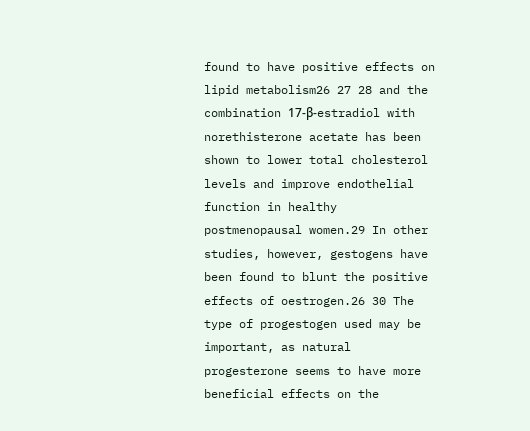found to have positive effects on lipid metabolism26 27 28 and the combination 17-β-estradiol with norethisterone acetate has been shown to lower total cholesterol levels and improve endothelial function in healthy postmenopausal women.29 In other studies, however, gestogens have been found to blunt the positive effects of oestrogen.26 30 The type of progestogen used may be important, as natural progesterone seems to have more beneficial effects on the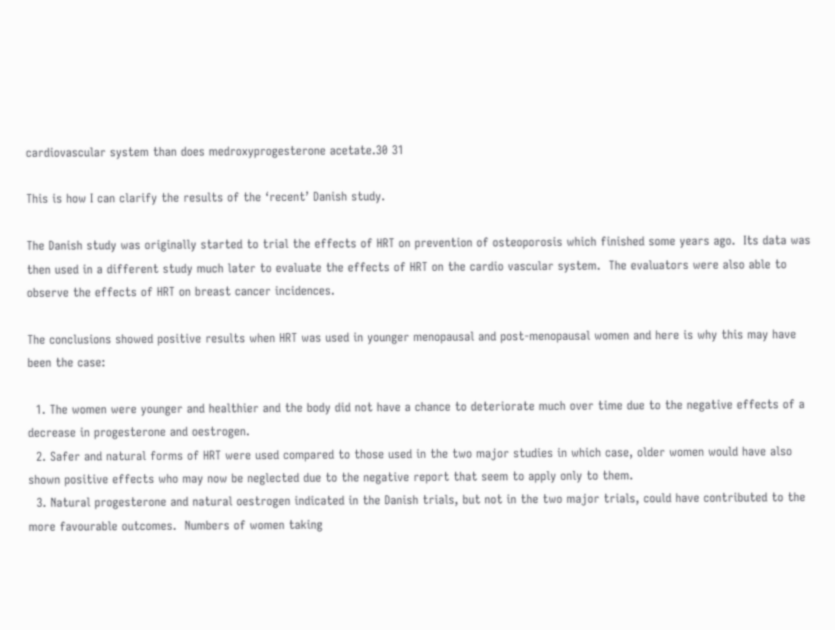cardiovascular system than does medroxyprogesterone acetate.30 31

This is how I can clarify the results of the ‘recent’ Danish study.

The Danish study was originally started to trial the effects of HRT on prevention of osteoporosis which finished some years ago.  Its data was then used in a different study much later to evaluate the effects of HRT on the cardio vascular system.  The evaluators were also able to observe the effects of HRT on breast cancer incidences.

The conclusions showed positive results when HRT was used in younger menopausal and post-menopausal women and here is why this may have been the case:

  1. The women were younger and healthier and the body did not have a chance to deteriorate much over time due to the negative effects of a decrease in progesterone and oestrogen.
  2. Safer and natural forms of HRT were used compared to those used in the two major studies in which case, older women would have also shown positive effects who may now be neglected due to the negative report that seem to apply only to them.
  3. Natural progesterone and natural oestrogen indicated in the Danish trials, but not in the two major trials, could have contributed to the more favourable outcomes.  Numbers of women taking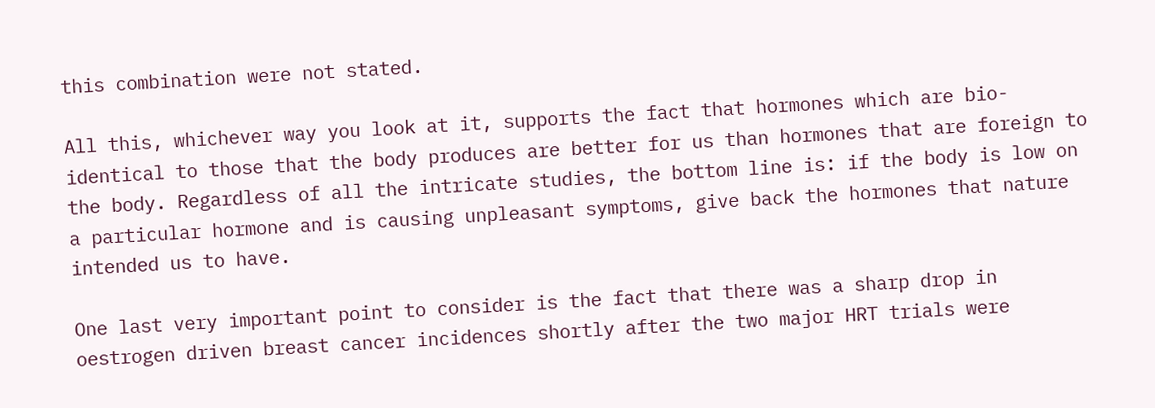this combination were not stated.

All this, whichever way you look at it, supports the fact that hormones which are bio-identical to those that the body produces are better for us than hormones that are foreign to the body. Regardless of all the intricate studies, the bottom line is: if the body is low on a particular hormone and is causing unpleasant symptoms, give back the hormones that nature intended us to have.

One last very important point to consider is the fact that there was a sharp drop in oestrogen driven breast cancer incidences shortly after the two major HRT trials were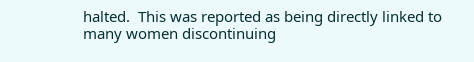halted.  This was reported as being directly linked to many women discontinuing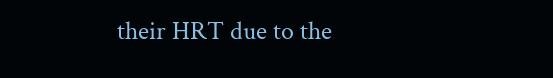their HRT due to the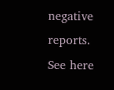negative reports. See here